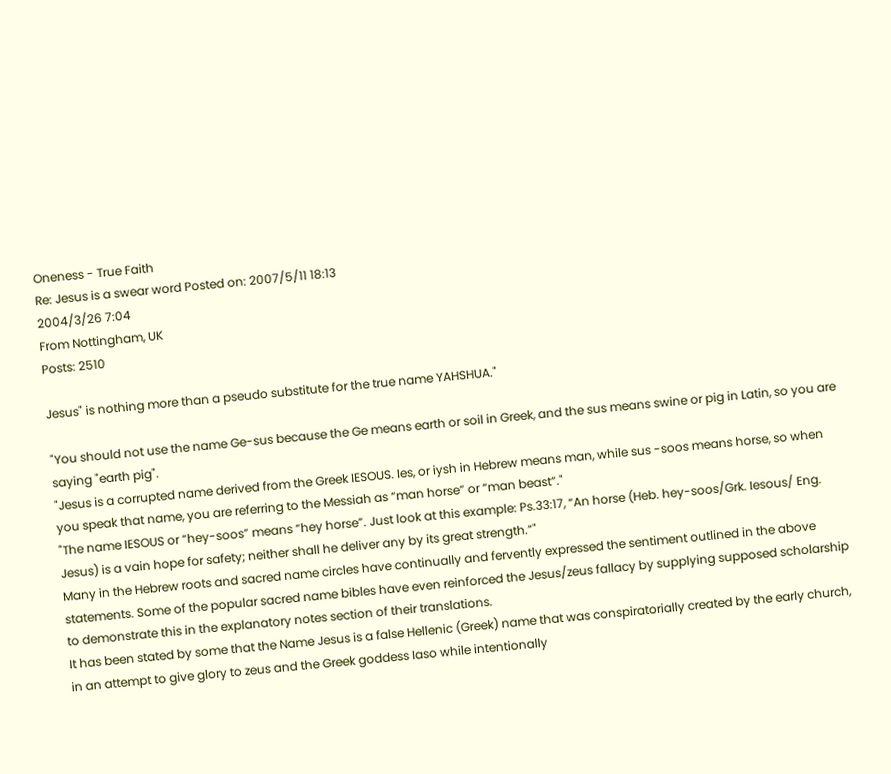Oneness - True Faith
Re: Jesus is a swear word Posted on: 2007/5/11 18:13
2004/3/26 7:04
From Nottingham, UK
Posts: 2510

Jesus" is nothing more than a pseudo substitute for the true name YAHSHUA."

"You should not use the name Ge-sus because the Ge means earth or soil in Greek, and the sus means swine or pig in Latin, so you are saying "earth pig".
"Jesus is a corrupted name derived from the Greek IESOUS. Ies, or iysh in Hebrew means man, while sus -soos means horse, so when you speak that name, you are referring to the Messiah as “man horse” or “man beast”."
"The name IESOUS or “hey-soos” means “hey horse”. Just look at this example: Ps.33:17, “An horse (Heb. hey-soos/Grk. Iesous/ Eng. Jesus) is a vain hope for safety; neither shall he deliver any by its great strength.”"
Many in the Hebrew roots and sacred name circles have continually and fervently expressed the sentiment outlined in the above statements. Some of the popular sacred name bibles have even reinforced the Jesus/zeus fallacy by supplying supposed scholarship to demonstrate this in the explanatory notes section of their translations.
It has been stated by some that the Name Jesus is a false Hellenic (Greek) name that was conspiratorially created by the early church, in an attempt to give glory to zeus and the Greek goddess Iaso while intentionally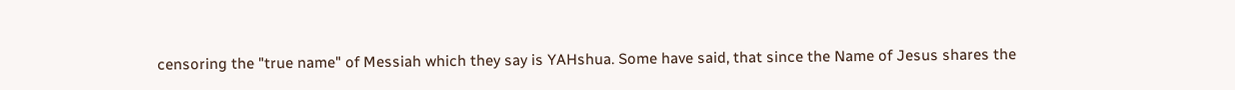censoring the "true name" of Messiah which they say is YAHshua. Some have said, that since the Name of Jesus shares the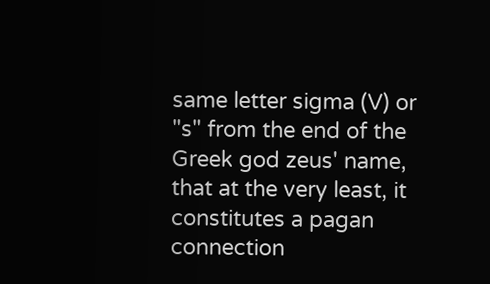same letter sigma (V) or "s" from the end of the Greek god zeus' name, that at the very least, it constitutes a pagan connection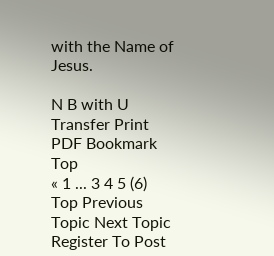with the Name of Jesus.

N B with U
Transfer Print PDF Bookmark Top
« 1 ... 3 4 5 (6) Top Previous Topic Next Topic
Register To Post